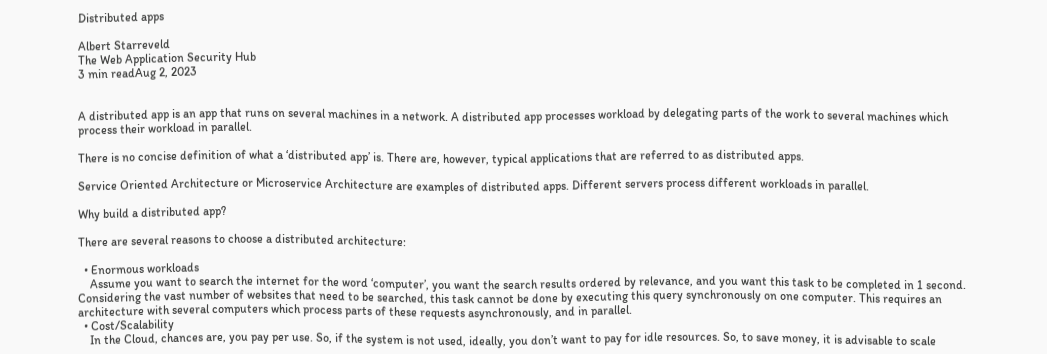Distributed apps

Albert Starreveld
The Web Application Security Hub
3 min readAug 2, 2023


A distributed app is an app that runs on several machines in a network. A distributed app processes workload by delegating parts of the work to several machines which process their workload in parallel.

There is no concise definition of what a ‘distributed app’ is. There are, however, typical applications that are referred to as distributed apps.

Service Oriented Architecture or Microservice Architecture are examples of distributed apps. Different servers process different workloads in parallel.

Why build a distributed app?

There are several reasons to choose a distributed architecture:

  • Enormous workloads
    Assume you want to search the internet for the word ‘computer’, you want the search results ordered by relevance, and you want this task to be completed in 1 second. Considering the vast number of websites that need to be searched, this task cannot be done by executing this query synchronously on one computer. This requires an architecture with several computers which process parts of these requests asynchronously, and in parallel.
  • Cost/Scalability
    In the Cloud, chances are, you pay per use. So, if the system is not used, ideally, you don’t want to pay for idle resources. So, to save money, it is advisable to scale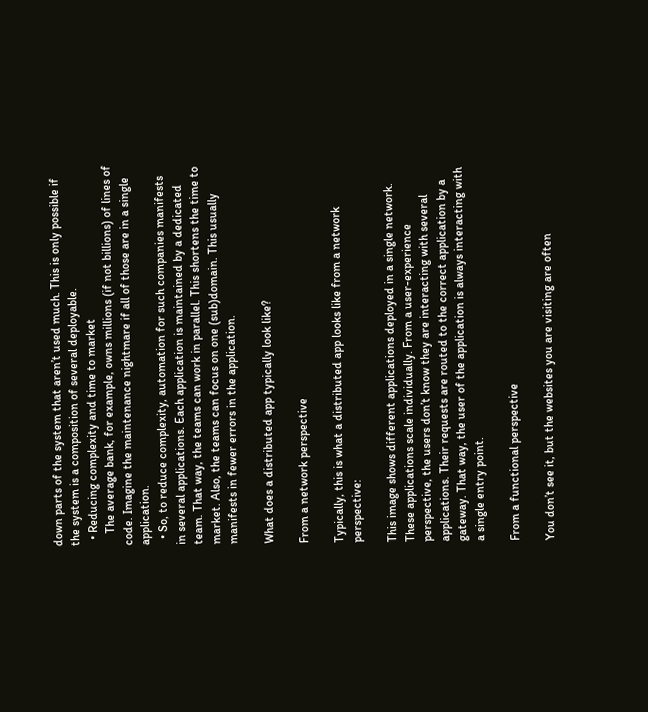down parts of the system that aren’t used much. This is only possible if the system is a composition of several deployable.
  • Reducing complexity and time to market
    The average bank, for example, owns millions (if not billions) of lines of code. Imagine the maintenance nightmare if all of those are in a single application.
  • So, to reduce complexity, automation for such companies manifests in several applications. Each application is maintained by a dedicated team. That way, the teams can work in parallel. This shortens the time to market. Also, the teams can focus on one (sub)domain. This usually manifests in fewer errors in the application.

What does a distributed app typically look like?

From a network perspective

Typically, this is what a distributed app looks like from a network perspective:

This image shows different applications deployed in a single network. These applications scale individually. From a user-experience perspective, the users don’t know they are interacting with several applications. Their requests are routed to the correct application by a gateway. That way, the user of the application is always interacting with a single entry point.

From a functional perspective

You don’t see it, but the websites you are visiting are often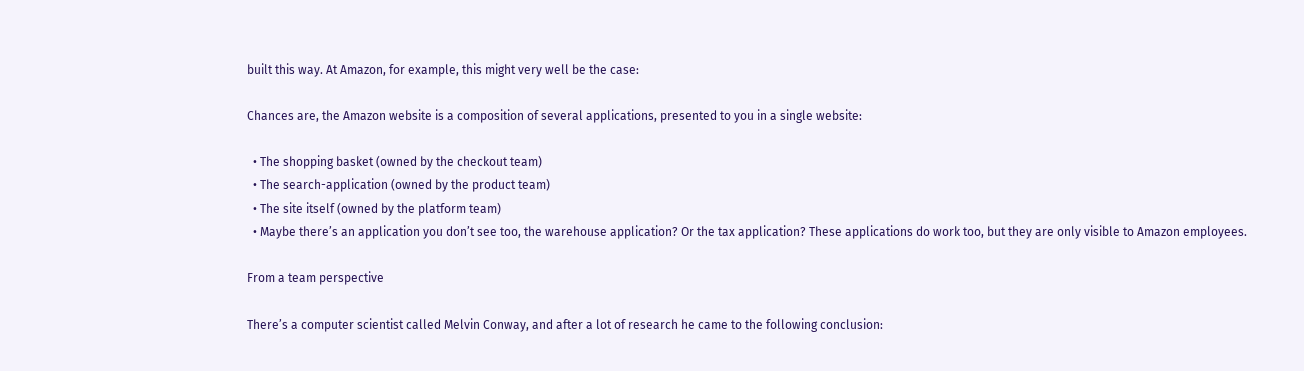built this way. At Amazon, for example, this might very well be the case:

Chances are, the Amazon website is a composition of several applications, presented to you in a single website:

  • The shopping basket (owned by the checkout team)
  • The search-application (owned by the product team)
  • The site itself (owned by the platform team)
  • Maybe there’s an application you don’t see too, the warehouse application? Or the tax application? These applications do work too, but they are only visible to Amazon employees.

From a team perspective

There’s a computer scientist called Melvin Conway, and after a lot of research he came to the following conclusion: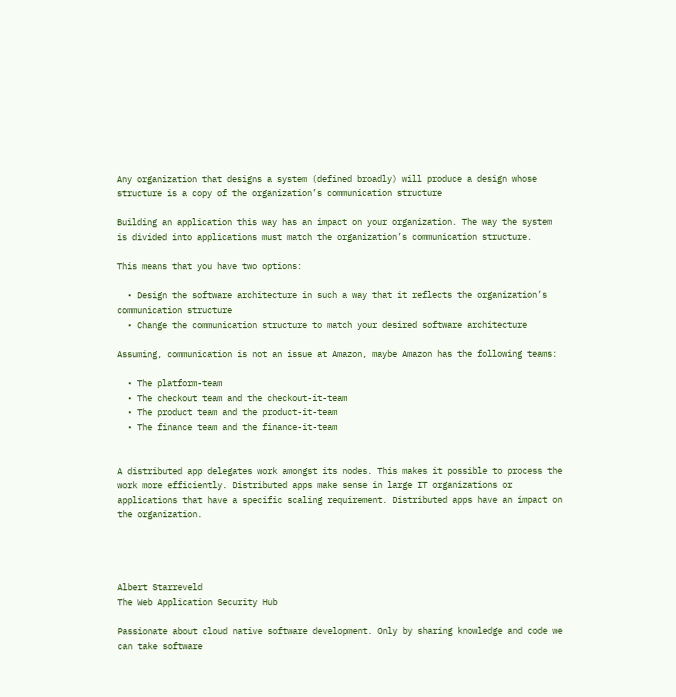Any organization that designs a system (defined broadly) will produce a design whose structure is a copy of the organization’s communication structure

Building an application this way has an impact on your organization. The way the system is divided into applications must match the organization’s communication structure.

This means that you have two options:

  • Design the software architecture in such a way that it reflects the organization’s communication structure
  • Change the communication structure to match your desired software architecture

Assuming, communication is not an issue at Amazon, maybe Amazon has the following teams:

  • The platform-team
  • The checkout team and the checkout-it-team
  • The product team and the product-it-team
  • The finance team and the finance-it-team


A distributed app delegates work amongst its nodes. This makes it possible to process the work more efficiently. Distributed apps make sense in large IT organizations or applications that have a specific scaling requirement. Distributed apps have an impact on the organization.




Albert Starreveld
The Web Application Security Hub

Passionate about cloud native software development. Only by sharing knowledge and code we can take software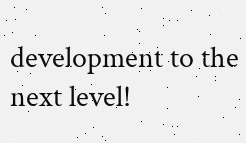development to the next level!